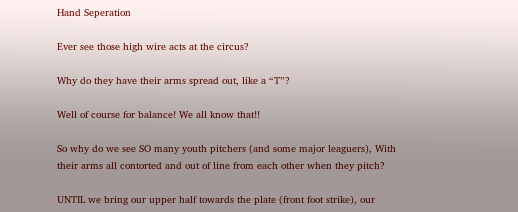Hand Seperation

Ever see those high wire acts at the circus?

Why do they have their arms spread out, like a “T”?

Well of course for balance! We all know that!!

So why do we see SO many youth pitchers (and some major leaguers), With their arms all contorted and out of line from each other when they pitch?

UNTIL we bring our upper half towards the plate (front foot strike), our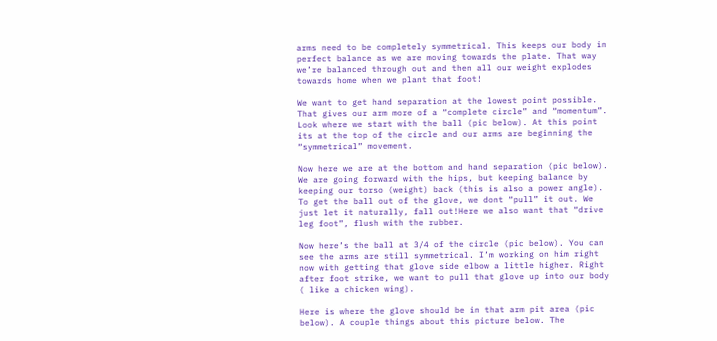arms need to be completely symmetrical. This keeps our body in perfect balance as we are moving towards the plate. That way we’re balanced through out and then all our weight explodes towards home when we plant that foot!

We want to get hand separation at the lowest point possible. That gives our arm more of a “complete circle” and “momentum”. Look where we start with the ball (pic below). At this point its at the top of the circle and our arms are beginning the “symmetrical” movement.

Now here we are at the bottom and hand separation (pic below). We are going forward with the hips, but keeping balance by keeping our torso (weight) back (this is also a power angle).  To get the ball out of the glove, we dont “pull” it out. We just let it naturally, fall out!Here we also want that “drive leg foot”, flush with the rubber.

Now here’s the ball at 3/4 of the circle (pic below). You can see the arms are still symmetrical. I’m working on him right now with getting that glove side elbow a little higher. Right after foot strike, we want to pull that glove up into our body ( like a chicken wing).

Here is where the glove should be in that arm pit area (pic below). A couple things about this picture below. The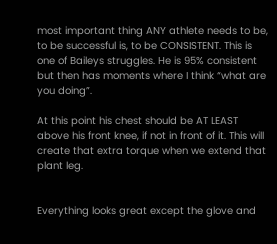most important thing ANY athlete needs to be, to be successful is, to be CONSISTENT. This is one of Baileys struggles. He is 95% consistent but then has moments where I think “what are you doing”.

At this point his chest should be AT LEAST above his front knee, if not in front of it. This will create that extra torque when we extend that plant leg.


Everything looks great except the glove and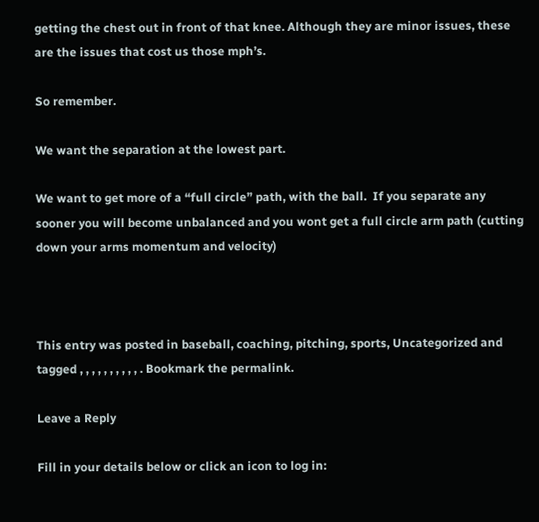getting the chest out in front of that knee. Although they are minor issues, these are the issues that cost us those mph’s.

So remember.

We want the separation at the lowest part.

We want to get more of a “full circle” path, with the ball.  If you separate any sooner you will become unbalanced and you wont get a full circle arm path (cutting down your arms momentum and velocity)



This entry was posted in baseball, coaching, pitching, sports, Uncategorized and tagged , , , , , , , , , , . Bookmark the permalink.

Leave a Reply

Fill in your details below or click an icon to log in: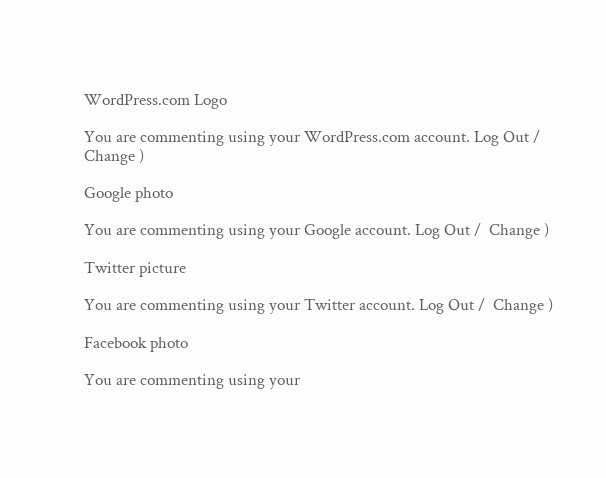WordPress.com Logo

You are commenting using your WordPress.com account. Log Out /  Change )

Google photo

You are commenting using your Google account. Log Out /  Change )

Twitter picture

You are commenting using your Twitter account. Log Out /  Change )

Facebook photo

You are commenting using your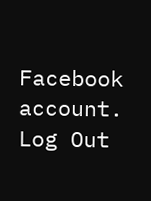Facebook account. Log Out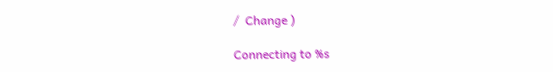/  Change )

Connecting to %s